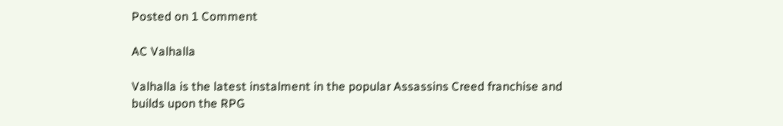Posted on 1 Comment

AC Valhalla

Valhalla is the latest instalment in the popular Assassins Creed franchise and builds upon the RPG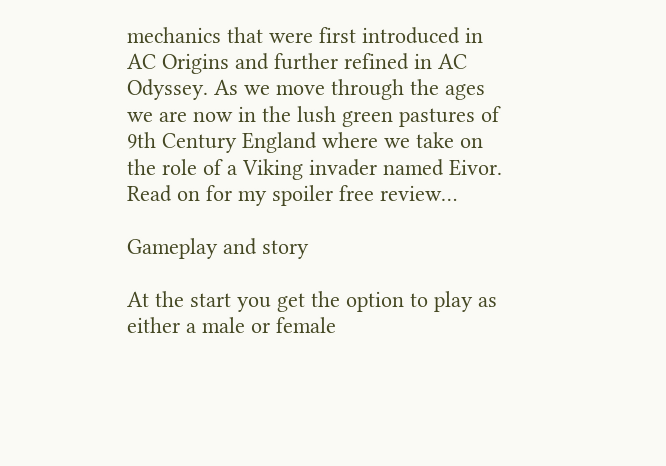mechanics that were first introduced in AC Origins and further refined in AC Odyssey. As we move through the ages we are now in the lush green pastures of 9th Century England where we take on the role of a Viking invader named Eivor. Read on for my spoiler free review…

Gameplay and story

At the start you get the option to play as either a male or female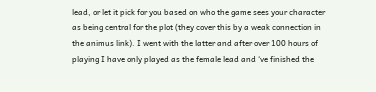lead, or let it pick for you based on who the game sees your character as being central for the plot (they cover this by a weak connection in the animus link). I went with the latter and after over 100 hours of playing I have only played as the female lead and ‘ve finished the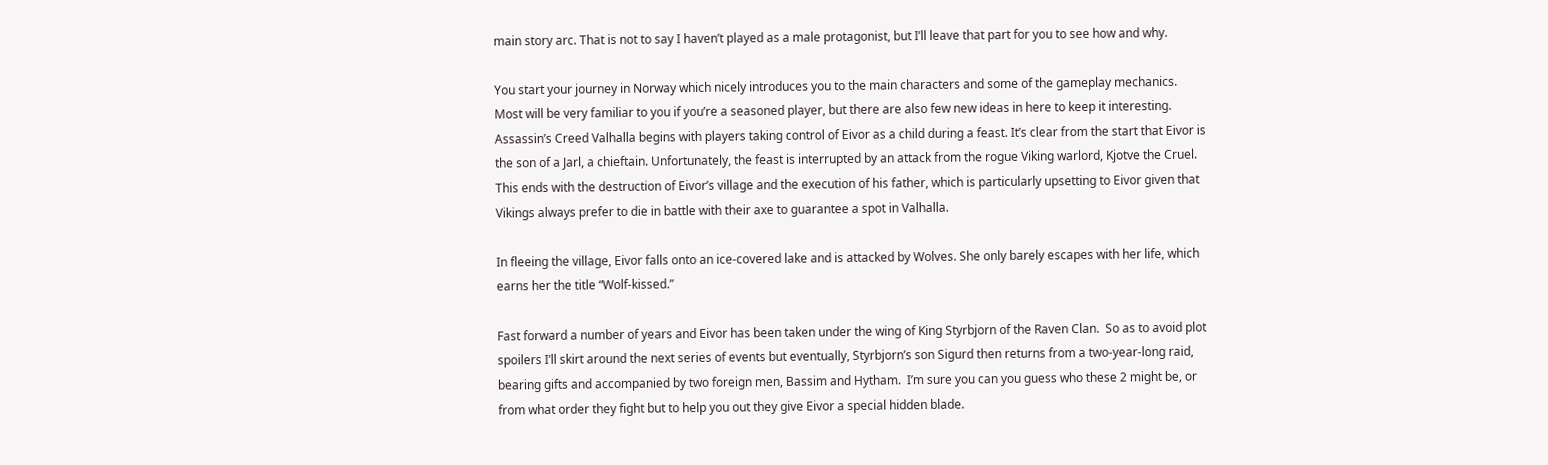main story arc. That is not to say I haven’t played as a male protagonist, but I’ll leave that part for you to see how and why.

You start your journey in Norway which nicely introduces you to the main characters and some of the gameplay mechanics. Most will be very familiar to you if you’re a seasoned player, but there are also few new ideas in here to keep it interesting. Assassin’s Creed Valhalla begins with players taking control of Eivor as a child during a feast. It’s clear from the start that Eivor is the son of a Jarl, a chieftain. Unfortunately, the feast is interrupted by an attack from the rogue Viking warlord, Kjotve the Cruel. This ends with the destruction of Eivor’s village and the execution of his father, which is particularly upsetting to Eivor given that Vikings always prefer to die in battle with their axe to guarantee a spot in Valhalla.

In fleeing the village, Eivor falls onto an ice-covered lake and is attacked by Wolves. She only barely escapes with her life, which earns her the title “Wolf-kissed.”

Fast forward a number of years and Eivor has been taken under the wing of King Styrbjorn of the Raven Clan.  So as to avoid plot spoilers I’ll skirt around the next series of events but eventually, Styrbjorn’s son Sigurd then returns from a two-year-long raid, bearing gifts and accompanied by two foreign men, Bassim and Hytham.  I’m sure you can you guess who these 2 might be, or from what order they fight but to help you out they give Eivor a special hidden blade.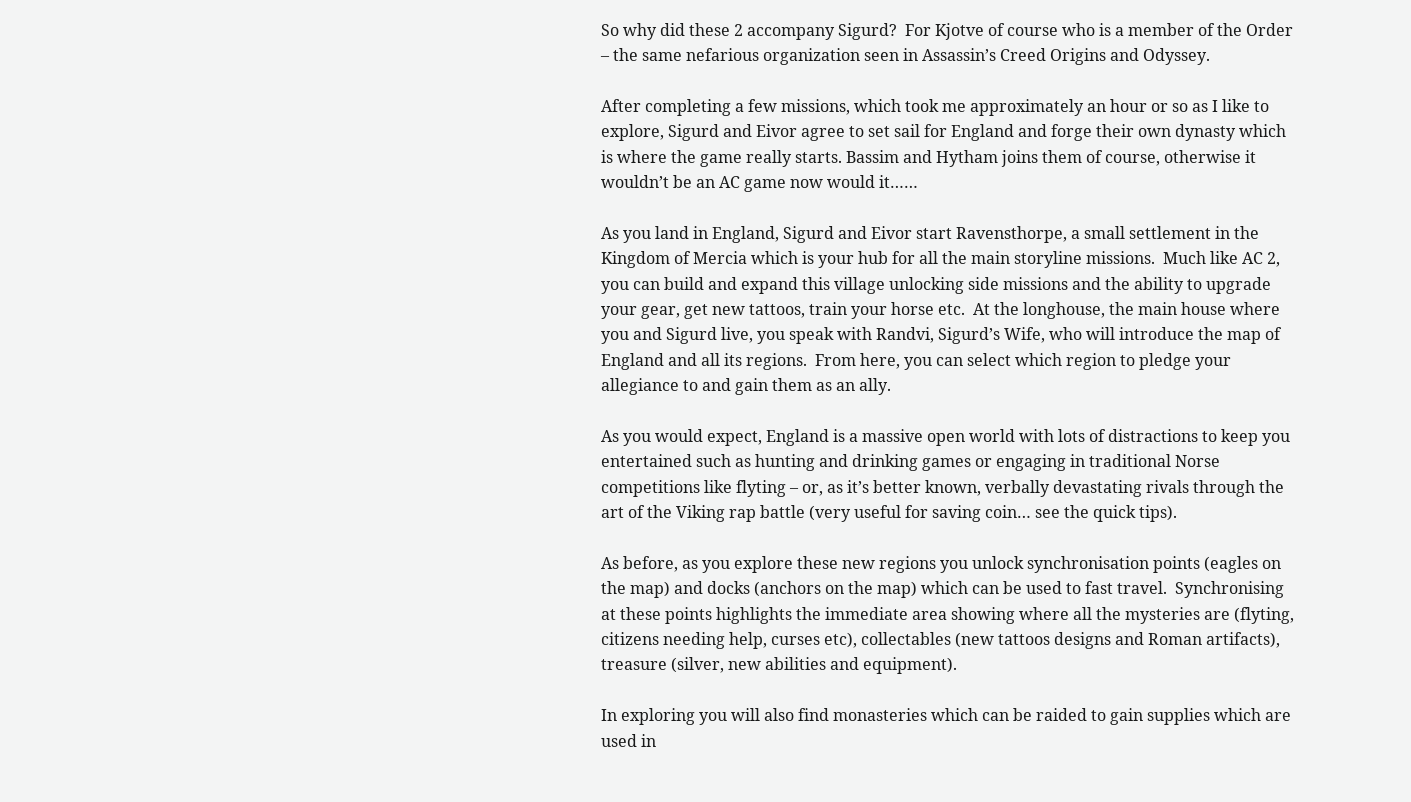So why did these 2 accompany Sigurd?  For Kjotve of course who is a member of the Order – the same nefarious organization seen in Assassin’s Creed Origins and Odyssey.

After completing a few missions, which took me approximately an hour or so as I like to explore, Sigurd and Eivor agree to set sail for England and forge their own dynasty which is where the game really starts. Bassim and Hytham joins them of course, otherwise it wouldn’t be an AC game now would it……

As you land in England, Sigurd and Eivor start Ravensthorpe, a small settlement in the Kingdom of Mercia which is your hub for all the main storyline missions.  Much like AC 2, you can build and expand this village unlocking side missions and the ability to upgrade your gear, get new tattoos, train your horse etc.  At the longhouse, the main house where you and Sigurd live, you speak with Randvi, Sigurd’s Wife, who will introduce the map of England and all its regions.  From here, you can select which region to pledge your allegiance to and gain them as an ally.

As you would expect, England is a massive open world with lots of distractions to keep you entertained such as hunting and drinking games or engaging in traditional Norse competitions like flyting – or, as it’s better known, verbally devastating rivals through the art of the Viking rap battle (very useful for saving coin… see the quick tips).

As before, as you explore these new regions you unlock synchronisation points (eagles on the map) and docks (anchors on the map) which can be used to fast travel.  Synchronising at these points highlights the immediate area showing where all the mysteries are (flyting, citizens needing help, curses etc), collectables (new tattoos designs and Roman artifacts), treasure (silver, new abilities and equipment).

In exploring you will also find monasteries which can be raided to gain supplies which are used in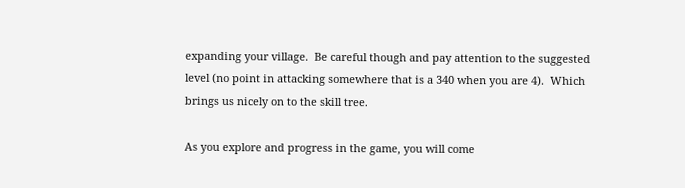expanding your village.  Be careful though and pay attention to the suggested level (no point in attacking somewhere that is a 340 when you are 4).  Which brings us nicely on to the skill tree.

As you explore and progress in the game, you will come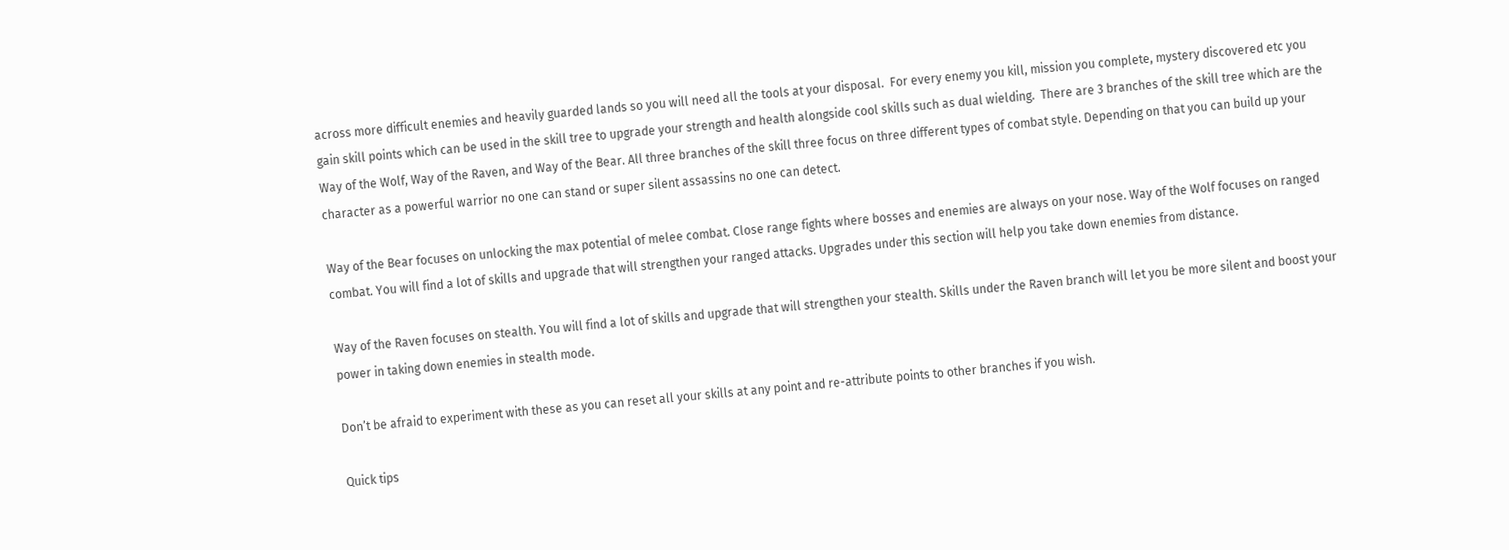across more difficult enemies and heavily guarded lands so you will need all the tools at your disposal.  For every enemy you kill, mission you complete, mystery discovered etc you gain skill points which can be used in the skill tree to upgrade your strength and health alongside cool skills such as dual wielding.  There are 3 branches of the skill tree which are the Way of the Wolf, Way of the Raven, and Way of the Bear. All three branches of the skill three focus on three different types of combat style. Depending on that you can build up your character as a powerful warrior no one can stand or super silent assassins no one can detect.

Way of the Bear focuses on unlocking the max potential of melee combat. Close range fights where bosses and enemies are always on your nose. Way of the Wolf focuses on ranged combat. You will find a lot of skills and upgrade that will strengthen your ranged attacks. Upgrades under this section will help you take down enemies from distance.

Way of the Raven focuses on stealth. You will find a lot of skills and upgrade that will strengthen your stealth. Skills under the Raven branch will let you be more silent and boost your power in taking down enemies in stealth mode.

Don’t be afraid to experiment with these as you can reset all your skills at any point and re-attribute points to other branches if you wish.

Quick tips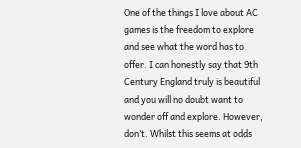One of the things I love about AC games is the freedom to explore and see what the word has to offer. I can honestly say that 9th Century England truly is beautiful and you will no doubt want to wonder off and explore. However, don’t. Whilst this seems at odds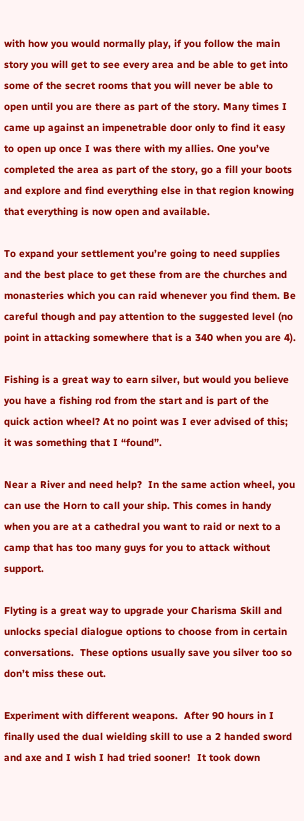with how you would normally play, if you follow the main story you will get to see every area and be able to get into some of the secret rooms that you will never be able to open until you are there as part of the story. Many times I came up against an impenetrable door only to find it easy to open up once I was there with my allies. One you’ve completed the area as part of the story, go a fill your boots and explore and find everything else in that region knowing that everything is now open and available.

To expand your settlement you’re going to need supplies and the best place to get these from are the churches and monasteries which you can raid whenever you find them. Be careful though and pay attention to the suggested level (no point in attacking somewhere that is a 340 when you are 4).

Fishing is a great way to earn silver, but would you believe you have a fishing rod from the start and is part of the quick action wheel? At no point was I ever advised of this; it was something that I “found”.

Near a River and need help?  In the same action wheel, you can use the Horn to call your ship. This comes in handy when you are at a cathedral you want to raid or next to a camp that has too many guys for you to attack without support.

Flyting is a great way to upgrade your Charisma Skill and unlocks special dialogue options to choose from in certain conversations.  These options usually save you silver too so don’t miss these out.

Experiment with different weapons.  After 90 hours in I finally used the dual wielding skill to use a 2 handed sword and axe and I wish I had tried sooner!  It took down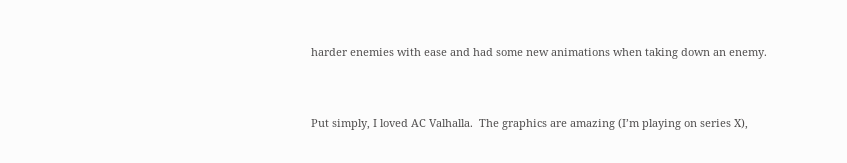harder enemies with ease and had some new animations when taking down an enemy.


Put simply, I loved AC Valhalla.  The graphics are amazing (I’m playing on series X),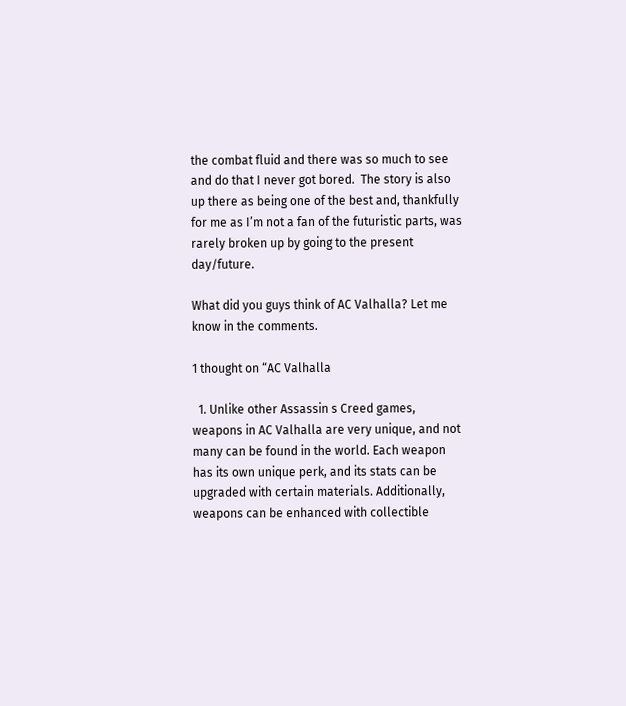the combat fluid and there was so much to see and do that I never got bored.  The story is also up there as being one of the best and, thankfully for me as I’m not a fan of the futuristic parts, was rarely broken up by going to the present day/future.

What did you guys think of AC Valhalla? Let me know in the comments.

1 thought on “AC Valhalla

  1. Unlike other Assassin s Creed games, weapons in AC Valhalla are very unique, and not many can be found in the world. Each weapon has its own unique perk, and its stats can be upgraded with certain materials. Additionally, weapons can be enhanced with collectible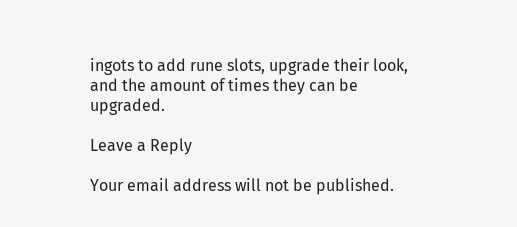ingots to add rune slots, upgrade their look, and the amount of times they can be upgraded.

Leave a Reply

Your email address will not be published.